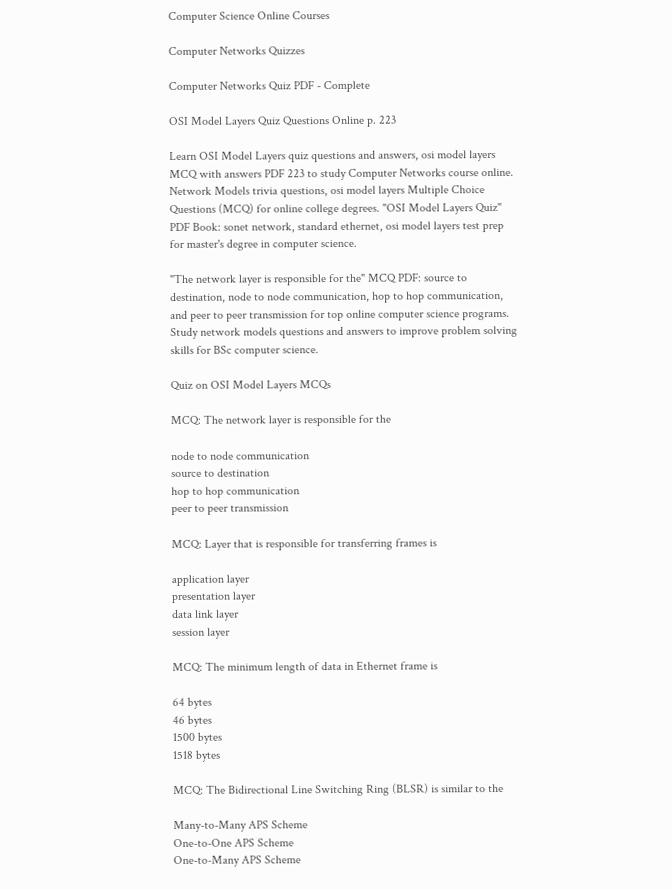Computer Science Online Courses

Computer Networks Quizzes

Computer Networks Quiz PDF - Complete

OSI Model Layers Quiz Questions Online p. 223

Learn OSI Model Layers quiz questions and answers, osi model layers MCQ with answers PDF 223 to study Computer Networks course online. Network Models trivia questions, osi model layers Multiple Choice Questions (MCQ) for online college degrees. "OSI Model Layers Quiz" PDF Book: sonet network, standard ethernet, osi model layers test prep for master's degree in computer science.

"The network layer is responsible for the" MCQ PDF: source to destination, node to node communication, hop to hop communication, and peer to peer transmission for top online computer science programs. Study network models questions and answers to improve problem solving skills for BSc computer science.

Quiz on OSI Model Layers MCQs

MCQ: The network layer is responsible for the

node to node communication
source to destination
hop to hop communication
peer to peer transmission

MCQ: Layer that is responsible for transferring frames is

application layer
presentation layer
data link layer
session layer

MCQ: The minimum length of data in Ethernet frame is

64 bytes
46 bytes
1500 bytes
1518 bytes

MCQ: The Bidirectional Line Switching Ring (BLSR) is similar to the

Many-to-Many APS Scheme
One-to-One APS Scheme
One-to-Many APS Scheme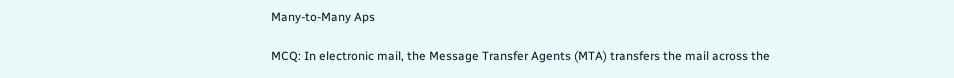Many-to-Many Aps

MCQ: In electronic mail, the Message Transfer Agents (MTA) transfers the mail across the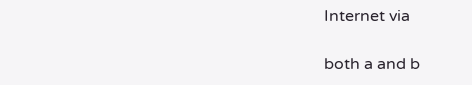Internet via

both a and b